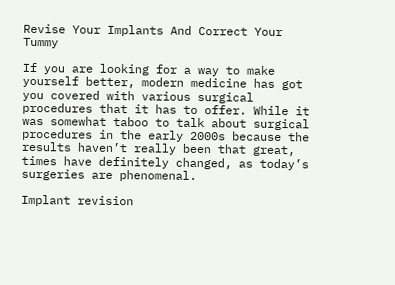Revise Your Implants And Correct Your Tummy

If you are looking for a way to make yourself better, modern medicine has got you covered with various surgical procedures that it has to offer. While it was somewhat taboo to talk about surgical procedures in the early 2000s because the results haven’t really been that great, times have definitely changed, as today’s surgeries are phenomenal.

Implant revision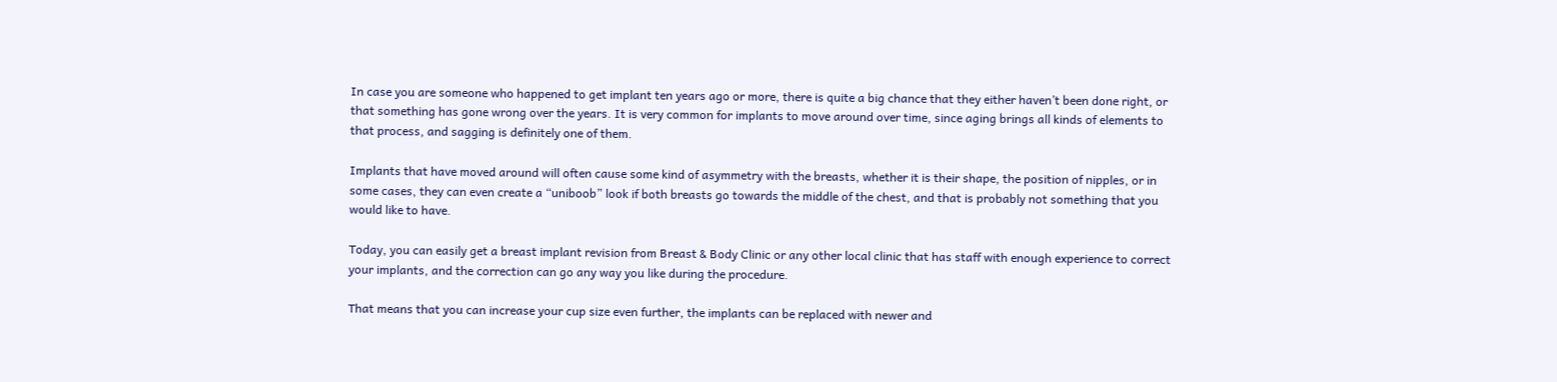In case you are someone who happened to get implant ten years ago or more, there is quite a big chance that they either haven’t been done right, or that something has gone wrong over the years. It is very common for implants to move around over time, since aging brings all kinds of elements to that process, and sagging is definitely one of them.

Implants that have moved around will often cause some kind of asymmetry with the breasts, whether it is their shape, the position of nipples, or in some cases, they can even create a “uniboob” look if both breasts go towards the middle of the chest, and that is probably not something that you would like to have.

Today, you can easily get a breast implant revision from Breast & Body Clinic or any other local clinic that has staff with enough experience to correct your implants, and the correction can go any way you like during the procedure.

That means that you can increase your cup size even further, the implants can be replaced with newer and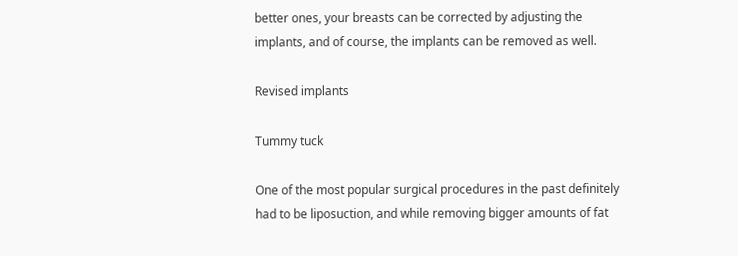better ones, your breasts can be corrected by adjusting the implants, and of course, the implants can be removed as well.

Revised implants

Tummy tuck

One of the most popular surgical procedures in the past definitely had to be liposuction, and while removing bigger amounts of fat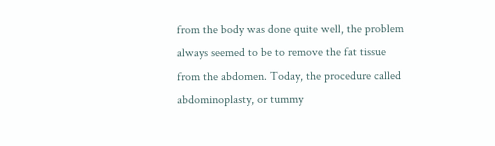from the body was done quite well, the problem always seemed to be to remove the fat tissue from the abdomen. Today, the procedure called abdominoplasty, or tummy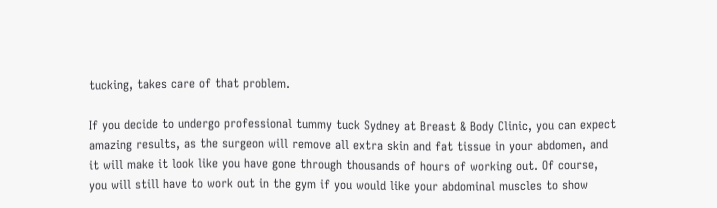tucking, takes care of that problem.

If you decide to undergo professional tummy tuck Sydney at Breast & Body Clinic, you can expect amazing results, as the surgeon will remove all extra skin and fat tissue in your abdomen, and it will make it look like you have gone through thousands of hours of working out. Of course, you will still have to work out in the gym if you would like your abdominal muscles to show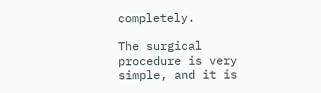completely.

The surgical procedure is very simple, and it is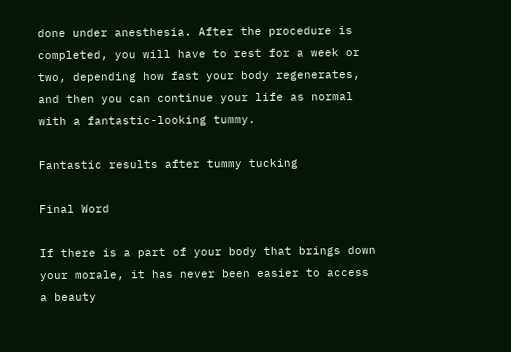done under anesthesia. After the procedure is completed, you will have to rest for a week or two, depending how fast your body regenerates, and then you can continue your life as normal with a fantastic-looking tummy.

Fantastic results after tummy tucking

Final Word

If there is a part of your body that brings down your morale, it has never been easier to access a beauty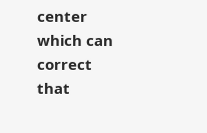center which can correct that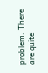problem. There are quite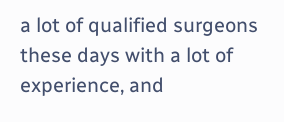a lot of qualified surgeons these days with a lot of experience, and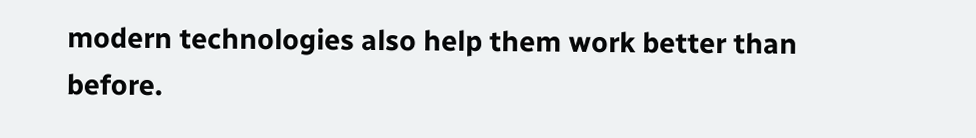modern technologies also help them work better than before.